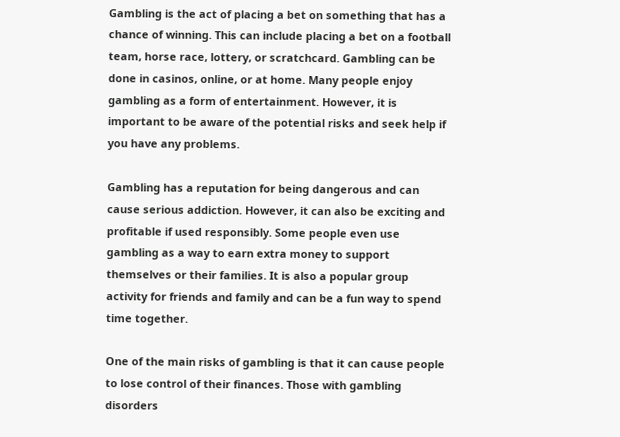Gambling is the act of placing a bet on something that has a chance of winning. This can include placing a bet on a football team, horse race, lottery, or scratchcard. Gambling can be done in casinos, online, or at home. Many people enjoy gambling as a form of entertainment. However, it is important to be aware of the potential risks and seek help if you have any problems.

Gambling has a reputation for being dangerous and can cause serious addiction. However, it can also be exciting and profitable if used responsibly. Some people even use gambling as a way to earn extra money to support themselves or their families. It is also a popular group activity for friends and family and can be a fun way to spend time together.

One of the main risks of gambling is that it can cause people to lose control of their finances. Those with gambling disorders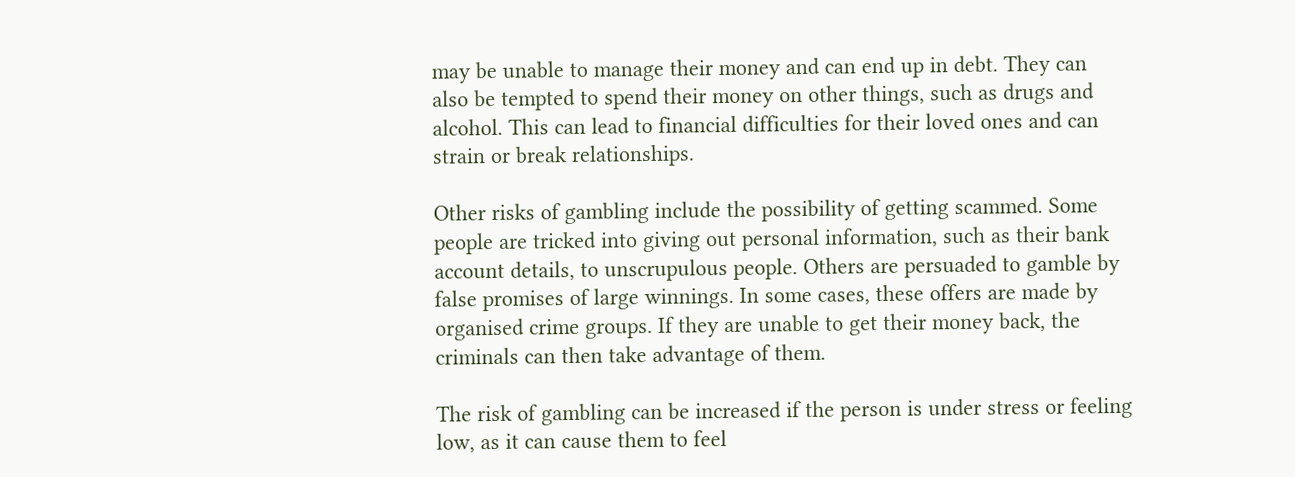may be unable to manage their money and can end up in debt. They can also be tempted to spend their money on other things, such as drugs and alcohol. This can lead to financial difficulties for their loved ones and can strain or break relationships.

Other risks of gambling include the possibility of getting scammed. Some people are tricked into giving out personal information, such as their bank account details, to unscrupulous people. Others are persuaded to gamble by false promises of large winnings. In some cases, these offers are made by organised crime groups. If they are unable to get their money back, the criminals can then take advantage of them.

The risk of gambling can be increased if the person is under stress or feeling low, as it can cause them to feel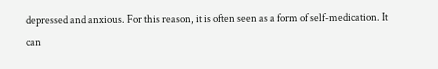depressed and anxious. For this reason, it is often seen as a form of self-medication. It can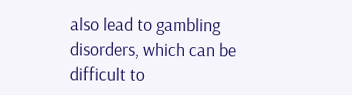also lead to gambling disorders, which can be difficult to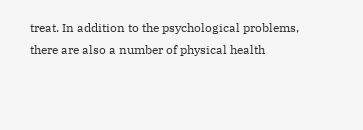treat. In addition to the psychological problems, there are also a number of physical health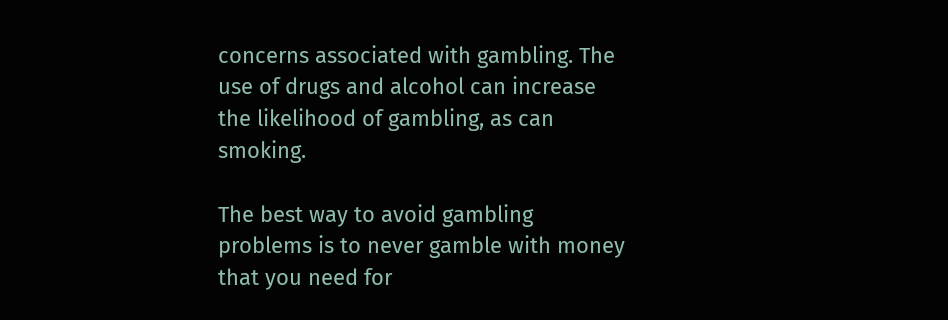concerns associated with gambling. The use of drugs and alcohol can increase the likelihood of gambling, as can smoking.

The best way to avoid gambling problems is to never gamble with money that you need for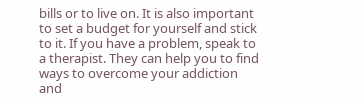bills or to live on. It is also important to set a budget for yourself and stick to it. If you have a problem, speak to a therapist. They can help you to find ways to overcome your addiction and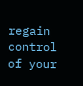regain control of your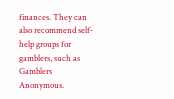finances. They can also recommend self-help groups for gamblers, such as Gamblers Anonymous.